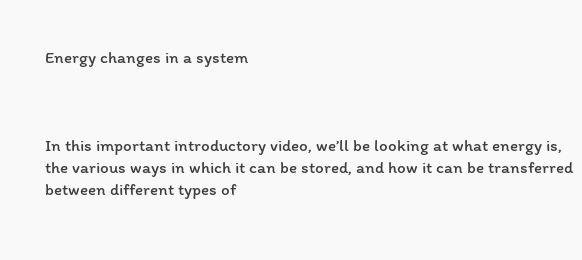Energy changes in a system



In this important introductory video, we’ll be looking at what energy is, the various ways in which it can be stored, and how it can be transferred between different types of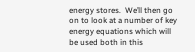energy stores.  We’ll then go on to look at a number of key energy equations which will be used both in this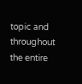topic and throughout the entire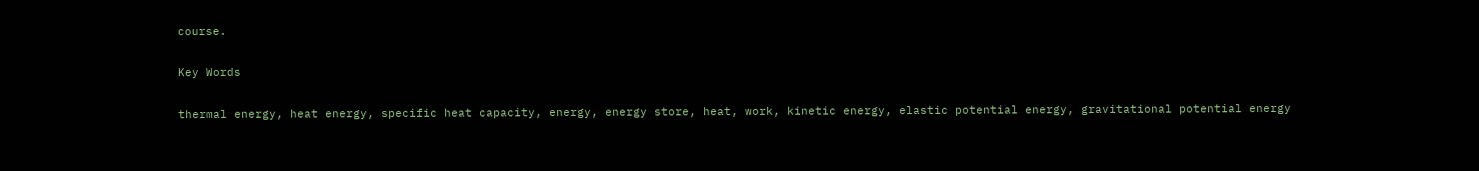course.

Key Words

thermal energy, heat energy, specific heat capacity, energy, energy store, heat, work, kinetic energy, elastic potential energy, gravitational potential energy